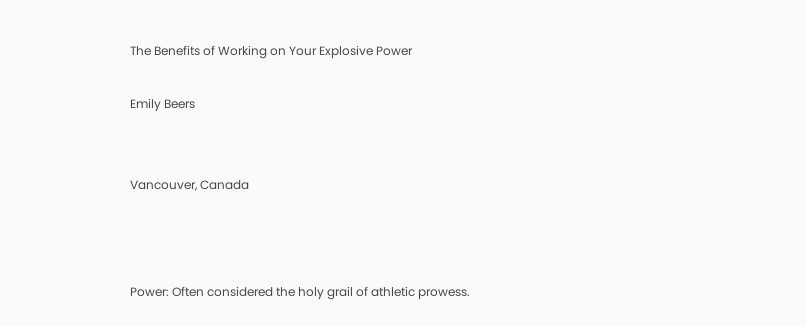The Benefits of Working on Your Explosive Power

Emily Beers


Vancouver, Canada



Power: Often considered the holy grail of athletic prowess.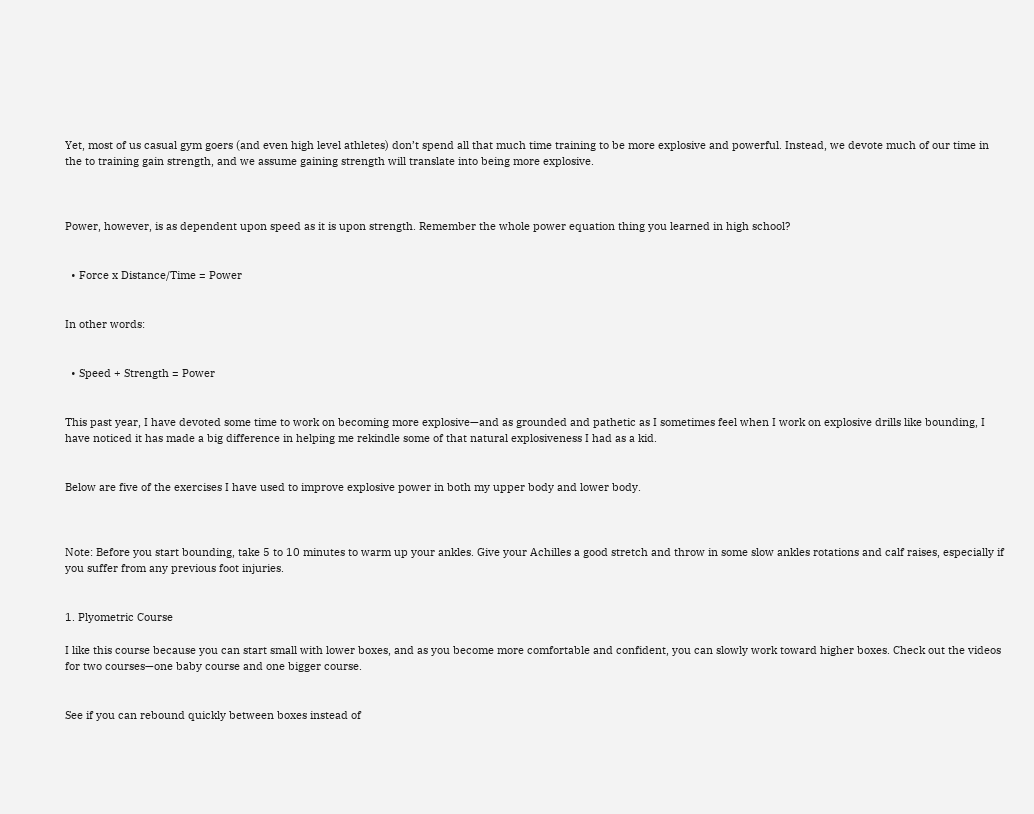Yet, most of us casual gym goers (and even high level athletes) don’t spend all that much time training to be more explosive and powerful. Instead, we devote much of our time in the to training gain strength, and we assume gaining strength will translate into being more explosive.



Power, however, is as dependent upon speed as it is upon strength. Remember the whole power equation thing you learned in high school?


  • Force x Distance/Time = Power


In other words:


  • Speed + Strength = Power


This past year, I have devoted some time to work on becoming more explosive—and as grounded and pathetic as I sometimes feel when I work on explosive drills like bounding, I have noticed it has made a big difference in helping me rekindle some of that natural explosiveness I had as a kid.


Below are five of the exercises I have used to improve explosive power in both my upper body and lower body.



Note: Before you start bounding, take 5 to 10 minutes to warm up your ankles. Give your Achilles a good stretch and throw in some slow ankles rotations and calf raises, especially if you suffer from any previous foot injuries.


1. Plyometric Course

I like this course because you can start small with lower boxes, and as you become more comfortable and confident, you can slowly work toward higher boxes. Check out the videos for two courses—one baby course and one bigger course.


See if you can rebound quickly between boxes instead of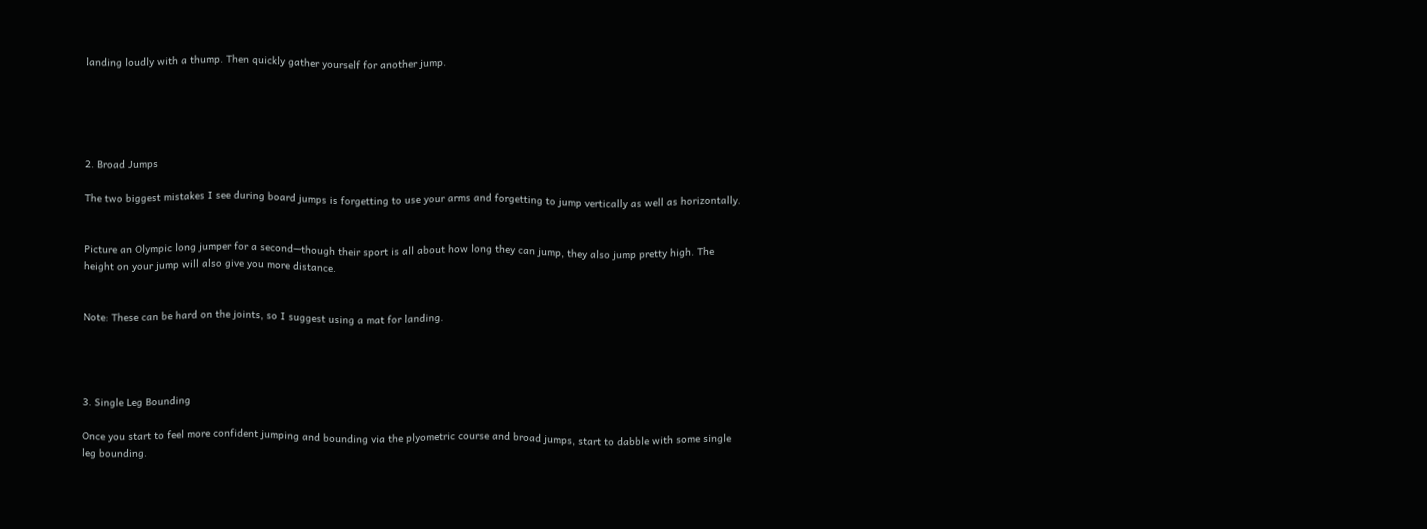landing loudly with a thump. Then quickly gather yourself for another jump.





2. Broad Jumps

The two biggest mistakes I see during board jumps is forgetting to use your arms and forgetting to jump vertically as well as horizontally.


Picture an Olympic long jumper for a second—though their sport is all about how long they can jump, they also jump pretty high. The height on your jump will also give you more distance.


Note: These can be hard on the joints, so I suggest using a mat for landing.




3. Single Leg Bounding

Once you start to feel more confident jumping and bounding via the plyometric course and broad jumps, start to dabble with some single leg bounding.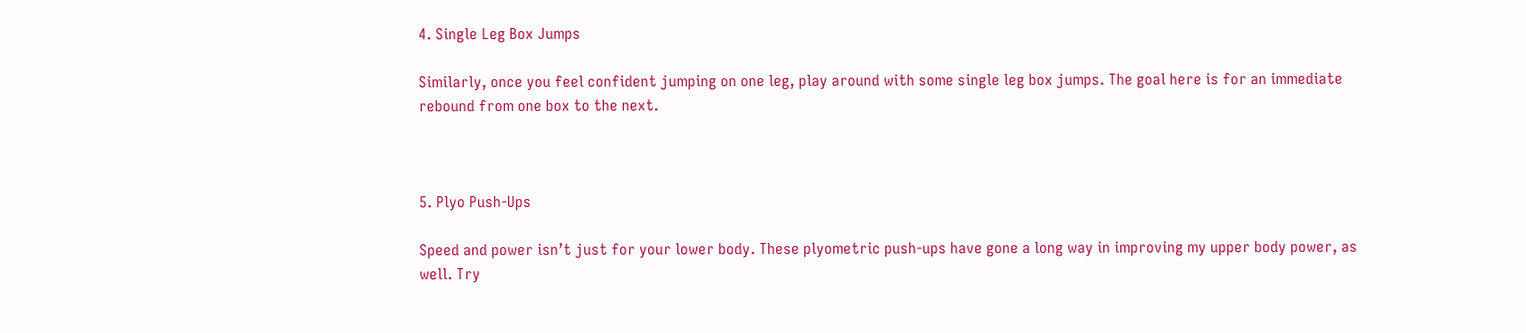4. Single Leg Box Jumps

Similarly, once you feel confident jumping on one leg, play around with some single leg box jumps. The goal here is for an immediate rebound from one box to the next.



5. Plyo Push-Ups

Speed and power isn’t just for your lower body. These plyometric push-ups have gone a long way in improving my upper body power, as well. Try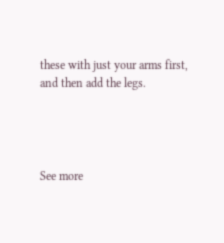these with just your arms first, and then add the legs.




See more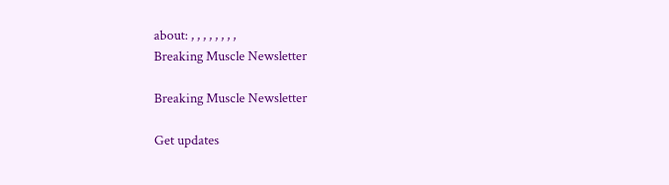about: , , , , , , , ,
Breaking Muscle Newsletter

Breaking Muscle Newsletter

Get updates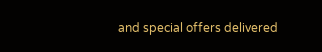and special offers delivered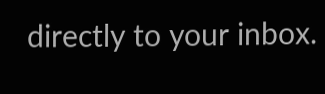directly to your inbox.